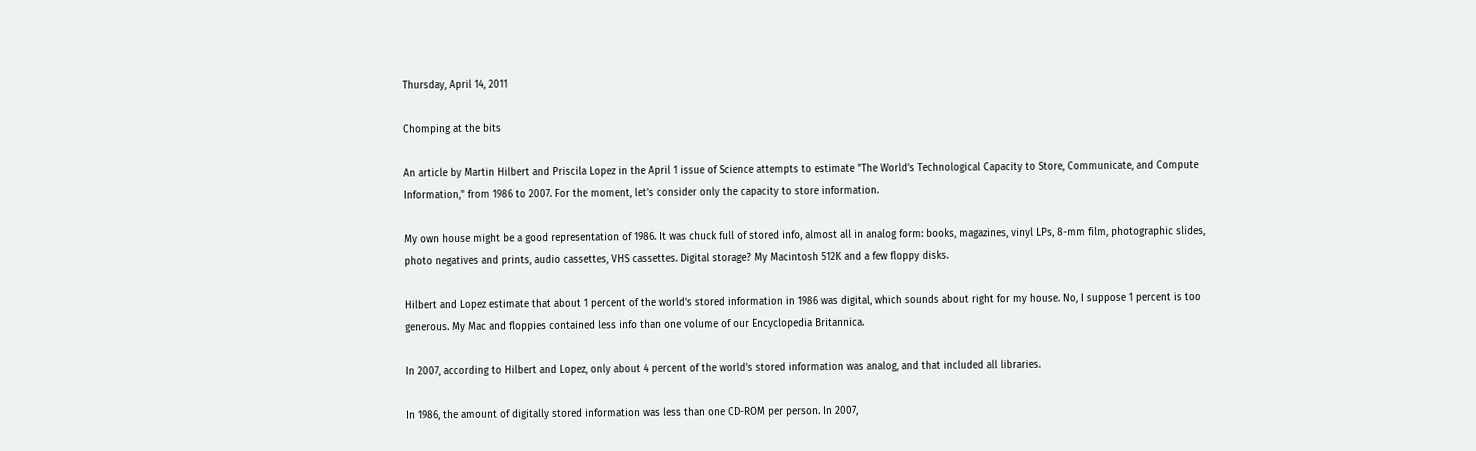Thursday, April 14, 2011

Chomping at the bits

An article by Martin Hilbert and Priscila Lopez in the April 1 issue of Science attempts to estimate "The World's Technological Capacity to Store, Communicate, and Compute Information," from 1986 to 2007. For the moment, let's consider only the capacity to store information.

My own house might be a good representation of 1986. It was chuck full of stored info, almost all in analog form: books, magazines, vinyl LPs, 8-mm film, photographic slides, photo negatives and prints, audio cassettes, VHS cassettes. Digital storage? My Macintosh 512K and a few floppy disks.

Hilbert and Lopez estimate that about 1 percent of the world's stored information in 1986 was digital, which sounds about right for my house. No, I suppose 1 percent is too generous. My Mac and floppies contained less info than one volume of our Encyclopedia Britannica.

In 2007, according to Hilbert and Lopez, only about 4 percent of the world's stored information was analog, and that included all libraries.

In 1986, the amount of digitally stored information was less than one CD-ROM per person. In 2007,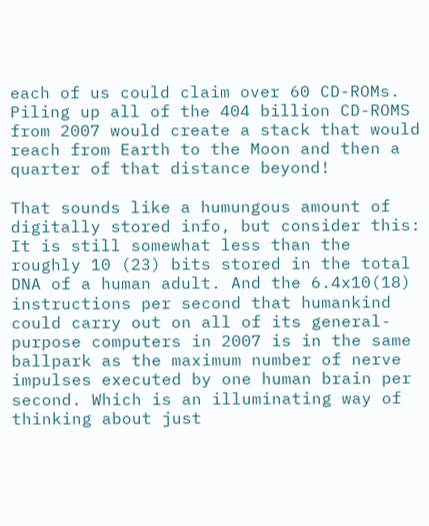each of us could claim over 60 CD-ROMs. Piling up all of the 404 billion CD-ROMS from 2007 would create a stack that would reach from Earth to the Moon and then a quarter of that distance beyond!

That sounds like a humungous amount of digitally stored info, but consider this: It is still somewhat less than the roughly 10 (23) bits stored in the total DNA of a human adult. And the 6.4x10(18) instructions per second that humankind could carry out on all of its general-purpose computers in 2007 is in the same ballpark as the maximum number of nerve impulses executed by one human brain per second. Which is an illuminating way of thinking about just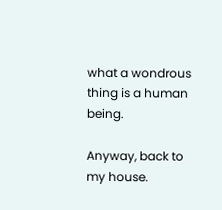what a wondrous thing is a human being.

Anyway, back to my house.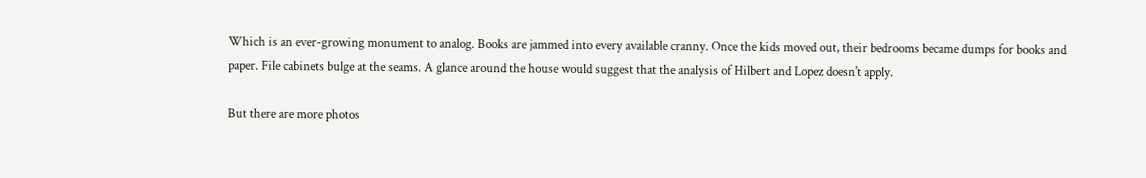Which is an ever-growing monument to analog. Books are jammed into every available cranny. Once the kids moved out, their bedrooms became dumps for books and paper. File cabinets bulge at the seams. A glance around the house would suggest that the analysis of Hilbert and Lopez doesn't apply.

But there are more photos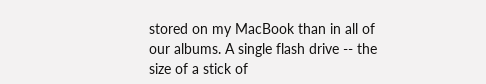stored on my MacBook than in all of our albums. A single flash drive -- the size of a stick of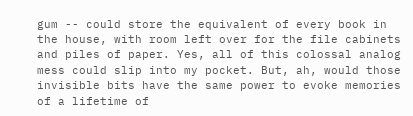gum -- could store the equivalent of every book in the house, with room left over for the file cabinets and piles of paper. Yes, all of this colossal analog mess could slip into my pocket. But, ah, would those invisible bits have the same power to evoke memories of a lifetime of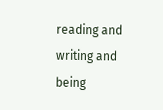reading and writing and being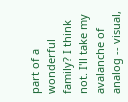part of a wonderful family? I think not. I'll take my avalanche of analog -- visual,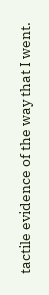tactile evidence of the way that I went.